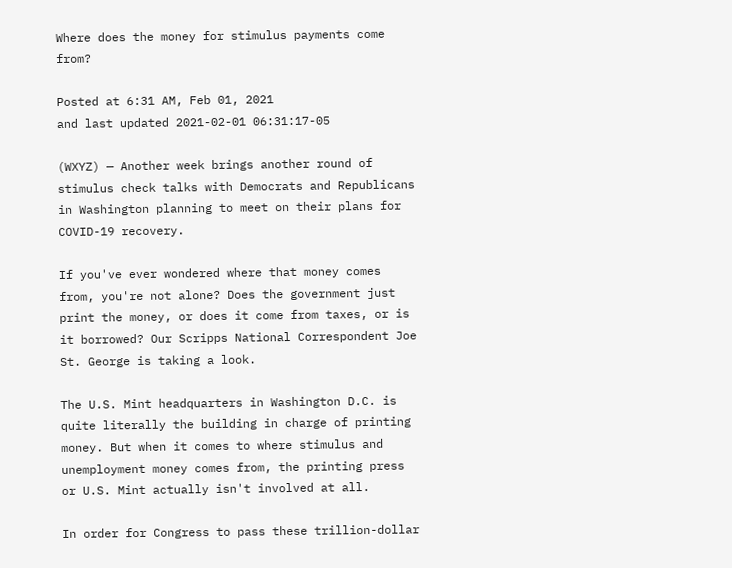Where does the money for stimulus payments come from?

Posted at 6:31 AM, Feb 01, 2021
and last updated 2021-02-01 06:31:17-05

(WXYZ) — Another week brings another round of stimulus check talks with Democrats and Republicans in Washington planning to meet on their plans for COVID-19 recovery.

If you've ever wondered where that money comes from, you're not alone? Does the government just print the money, or does it come from taxes, or is it borrowed? Our Scripps National Correspondent Joe St. George is taking a look.

The U.S. Mint headquarters in Washington D.C. is quite literally the building in charge of printing money. But when it comes to where stimulus and unemployment money comes from, the printing press or U.S. Mint actually isn't involved at all.

In order for Congress to pass these trillion-dollar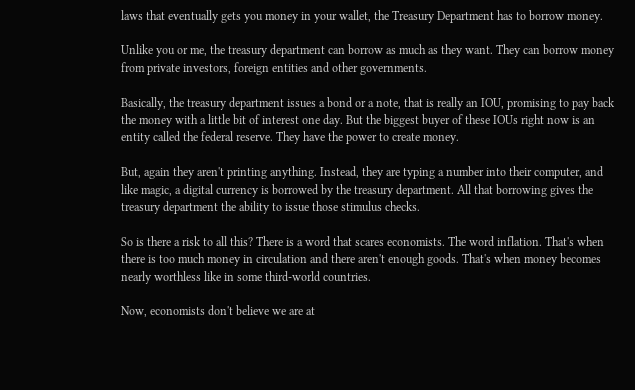laws that eventually gets you money in your wallet, the Treasury Department has to borrow money.

Unlike you or me, the treasury department can borrow as much as they want. They can borrow money from private investors, foreign entities and other governments.

Basically, the treasury department issues a bond or a note, that is really an IOU, promising to pay back the money with a little bit of interest one day. But the biggest buyer of these IOUs right now is an entity called the federal reserve. They have the power to create money.

But, again they aren't printing anything. Instead, they are typing a number into their computer, and like magic, a digital currency is borrowed by the treasury department. All that borrowing gives the treasury department the ability to issue those stimulus checks.

So is there a risk to all this? There is a word that scares economists. The word inflation. That's when there is too much money in circulation and there aren't enough goods. That's when money becomes nearly worthless like in some third-world countries.

Now, economists don't believe we are at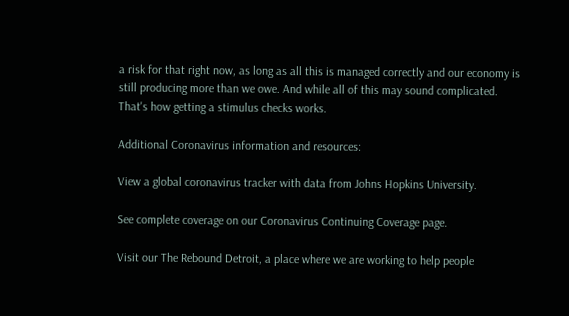a risk for that right now, as long as all this is managed correctly and our economy is still producing more than we owe. And while all of this may sound complicated. That's how getting a stimulus checks works.

Additional Coronavirus information and resources:

View a global coronavirus tracker with data from Johns Hopkins University.

See complete coverage on our Coronavirus Continuing Coverage page.

Visit our The Rebound Detroit, a place where we are working to help people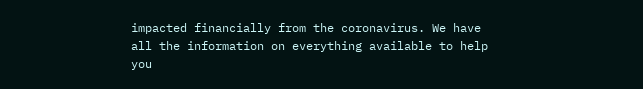impacted financially from the coronavirus. We have all the information on everything available to help you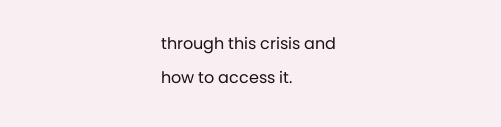through this crisis and how to access it.